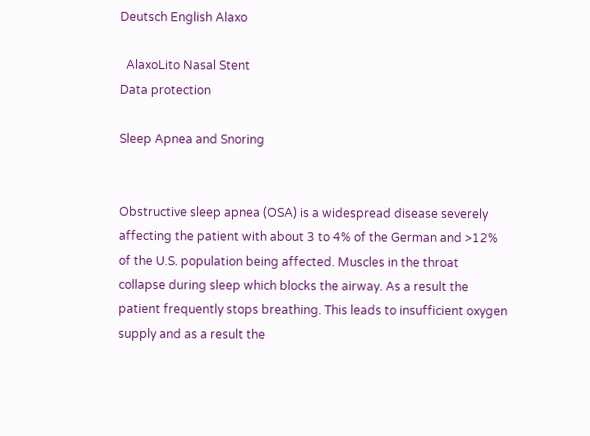Deutsch English Alaxo

  AlaxoLito Nasal Stent
Data protection

Sleep Apnea and Snoring


Obstructive sleep apnea (OSA) is a widespread disease severely affecting the patient with about 3 to 4% of the German and >12% of the U.S. population being affected. Muscles in the throat collapse during sleep which blocks the airway. As a result the patient frequently stops breathing. This leads to insufficient oxygen supply and as a result the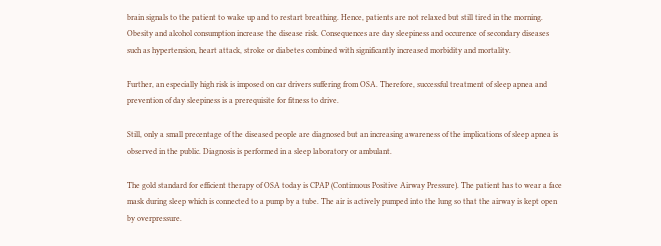brain signals to the patient to wake up and to restart breathing. Hence, patients are not relaxed but still tired in the morning. Obesity and alcohol consumption increase the disease risk. Consequences are day sleepiness and occurence of secondary diseases such as hypertension, heart attack, stroke or diabetes combined with significantly increased morbidity and mortality.

Further, an especially high risk is imposed on car drivers suffering from OSA. Therefore, successful treatment of sleep apnea and prevention of day sleepiness is a prerequisite for fitness to drive.

Still, only a small precentage of the diseased people are diagnosed but an increasing awareness of the implications of sleep apnea is observed in the public. Diagnosis is performed in a sleep laboratory or ambulant.

The gold standard for efficient therapy of OSA today is CPAP (Continuous Positive Airway Pressure). The patient has to wear a face mask during sleep which is connected to a pump by a tube. The air is actively pumped into the lung so that the airway is kept open by overpressure.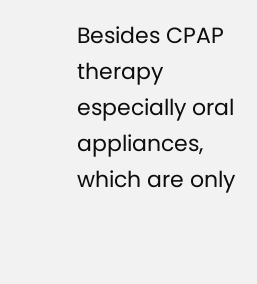Besides CPAP therapy especially oral appliances, which are only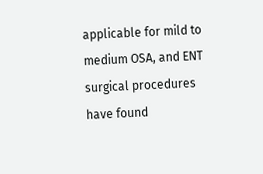applicable for mild to medium OSA, and ENT surgical procedures have found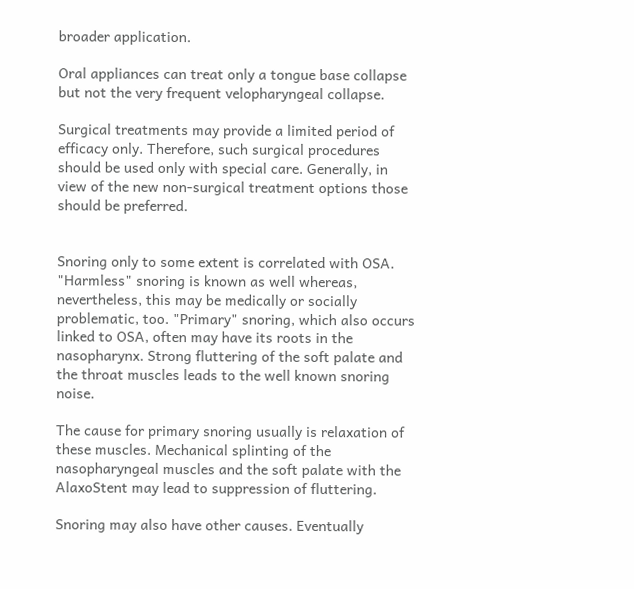broader application.

Oral appliances can treat only a tongue base collapse but not the very frequent velopharyngeal collapse.

Surgical treatments may provide a limited period of efficacy only. Therefore, such surgical procedures should be used only with special care. Generally, in view of the new non-surgical treatment options those should be preferred.


Snoring only to some extent is correlated with OSA. "Harmless" snoring is known as well whereas, nevertheless, this may be medically or socially problematic, too. "Primary" snoring, which also occurs linked to OSA, often may have its roots in the nasopharynx. Strong fluttering of the soft palate and the throat muscles leads to the well known snoring noise.

The cause for primary snoring usually is relaxation of these muscles. Mechanical splinting of the nasopharyngeal muscles and the soft palate with the AlaxoStent may lead to suppression of fluttering.

Snoring may also have other causes. Eventually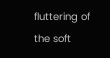fluttering of the soft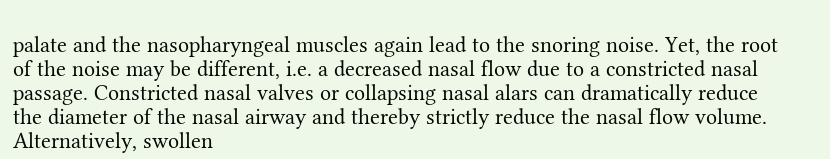palate and the nasopharyngeal muscles again lead to the snoring noise. Yet, the root of the noise may be different, i.e. a decreased nasal flow due to a constricted nasal passage. Constricted nasal valves or collapsing nasal alars can dramatically reduce the diameter of the nasal airway and thereby strictly reduce the nasal flow volume. Alternatively, swollen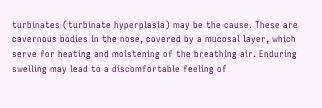turbinates (turbinate hyperplasia) may be the cause. These are cavernous bodies in the nose, covered by a mucosal layer, which serve for heating and moistening of the breathing air. Enduring swelling may lead to a discomfortable feeling of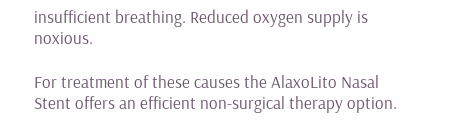insufficient breathing. Reduced oxygen supply is noxious.

For treatment of these causes the AlaxoLito Nasal Stent offers an efficient non-surgical therapy option.